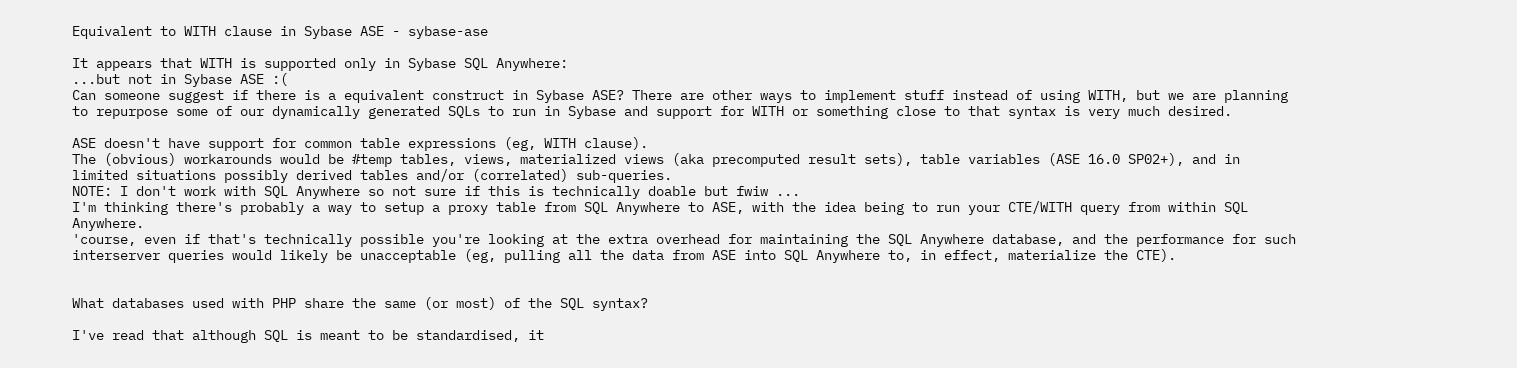Equivalent to WITH clause in Sybase ASE - sybase-ase

It appears that WITH is supported only in Sybase SQL Anywhere:
...but not in Sybase ASE :(
Can someone suggest if there is a equivalent construct in Sybase ASE? There are other ways to implement stuff instead of using WITH, but we are planning to repurpose some of our dynamically generated SQLs to run in Sybase and support for WITH or something close to that syntax is very much desired.

ASE doesn't have support for common table expressions (eg, WITH clause).
The (obvious) workarounds would be #temp tables, views, materialized views (aka precomputed result sets), table variables (ASE 16.0 SP02+), and in limited situations possibly derived tables and/or (correlated) sub-queries.
NOTE: I don't work with SQL Anywhere so not sure if this is technically doable but fwiw ...
I'm thinking there's probably a way to setup a proxy table from SQL Anywhere to ASE, with the idea being to run your CTE/WITH query from within SQL Anywhere.
'course, even if that's technically possible you're looking at the extra overhead for maintaining the SQL Anywhere database, and the performance for such interserver queries would likely be unacceptable (eg, pulling all the data from ASE into SQL Anywhere to, in effect, materialize the CTE).


What databases used with PHP share the same (or most) of the SQL syntax?

I've read that although SQL is meant to be standardised, it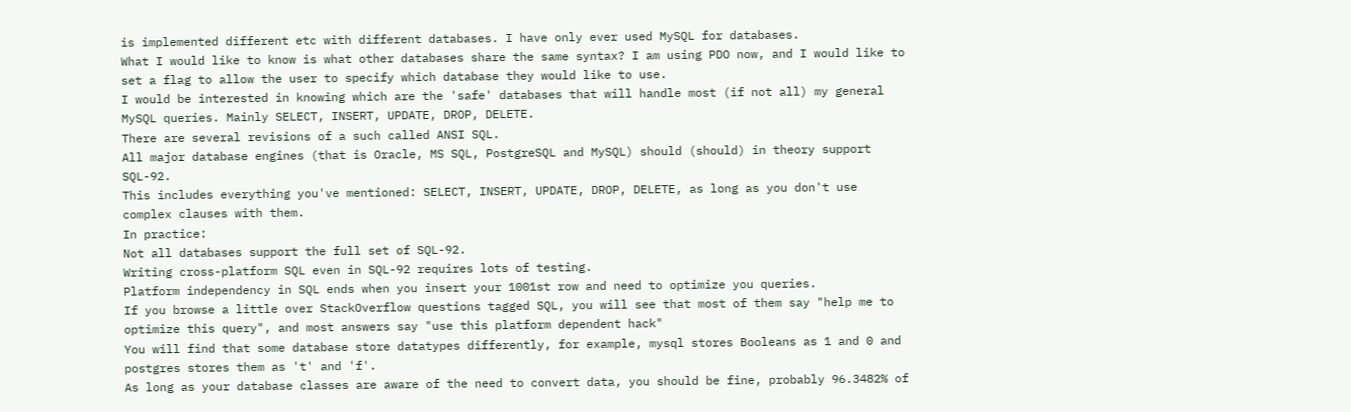is implemented different etc with different databases. I have only ever used MySQL for databases.
What I would like to know is what other databases share the same syntax? I am using PDO now, and I would like to set a flag to allow the user to specify which database they would like to use.
I would be interested in knowing which are the 'safe' databases that will handle most (if not all) my general MySQL queries. Mainly SELECT, INSERT, UPDATE, DROP, DELETE.
There are several revisions of a such called ANSI SQL.
All major database engines (that is Oracle, MS SQL, PostgreSQL and MySQL) should (should) in theory support SQL-92.
This includes everything you've mentioned: SELECT, INSERT, UPDATE, DROP, DELETE, as long as you don't use complex clauses with them.
In practice:
Not all databases support the full set of SQL-92.
Writing cross-platform SQL even in SQL-92 requires lots of testing.
Platform independency in SQL ends when you insert your 1001st row and need to optimize you queries.
If you browse a little over StackOverflow questions tagged SQL, you will see that most of them say "help me to optimize this query", and most answers say "use this platform dependent hack"
You will find that some database store datatypes differently, for example, mysql stores Booleans as 1 and 0 and postgres stores them as 't' and 'f'.
As long as your database classes are aware of the need to convert data, you should be fine, probably 96.3482% of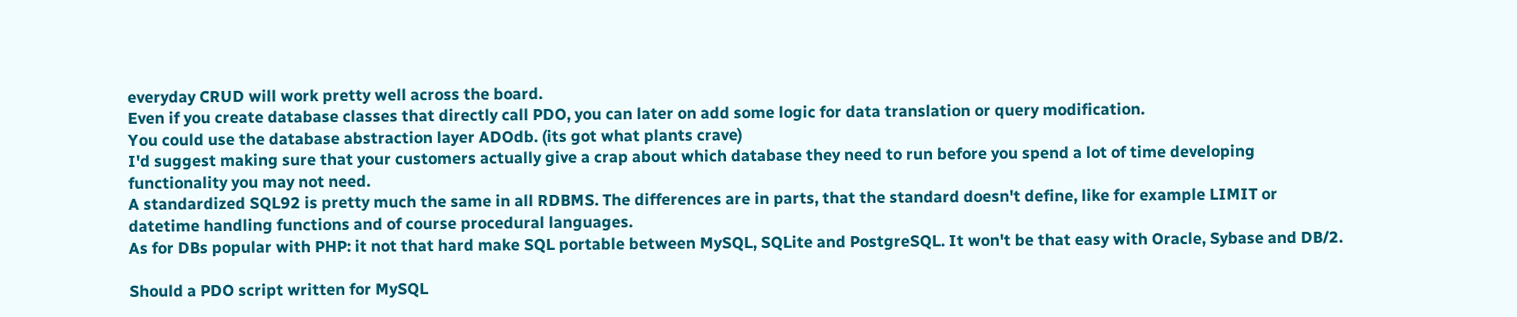everyday CRUD will work pretty well across the board.
Even if you create database classes that directly call PDO, you can later on add some logic for data translation or query modification.
You could use the database abstraction layer ADOdb. (its got what plants crave)
I'd suggest making sure that your customers actually give a crap about which database they need to run before you spend a lot of time developing functionality you may not need.
A standardized SQL92 is pretty much the same in all RDBMS. The differences are in parts, that the standard doesn't define, like for example LIMIT or datetime handling functions and of course procedural languages.
As for DBs popular with PHP: it not that hard make SQL portable between MySQL, SQLite and PostgreSQL. It won't be that easy with Oracle, Sybase and DB/2.

Should a PDO script written for MySQL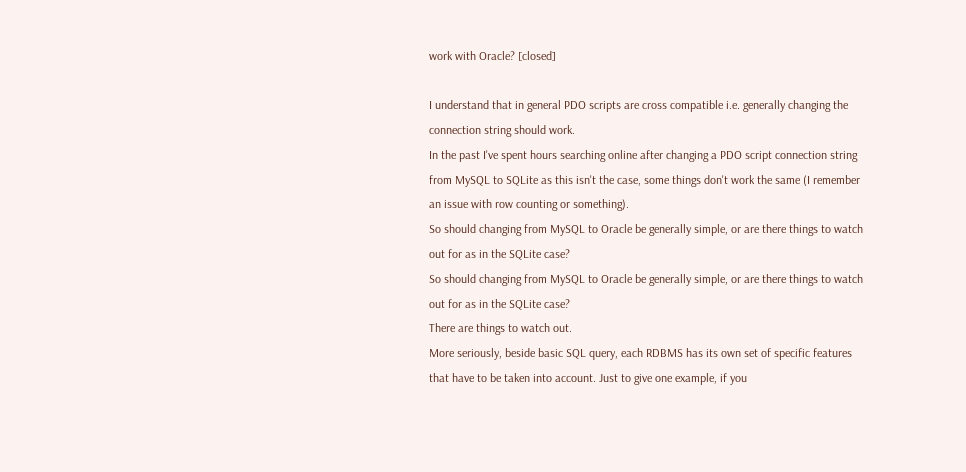work with Oracle? [closed]

I understand that in general PDO scripts are cross compatible i.e. generally changing the connection string should work.
In the past I've spent hours searching online after changing a PDO script connection string from MySQL to SQLite as this isn't the case, some things don't work the same (I remember an issue with row counting or something).
So should changing from MySQL to Oracle be generally simple, or are there things to watch out for as in the SQLite case?
So should changing from MySQL to Oracle be generally simple, or are there things to watch out for as in the SQLite case?
There are things to watch out.
More seriously, beside basic SQL query, each RDBMS has its own set of specific features that have to be taken into account. Just to give one example, if you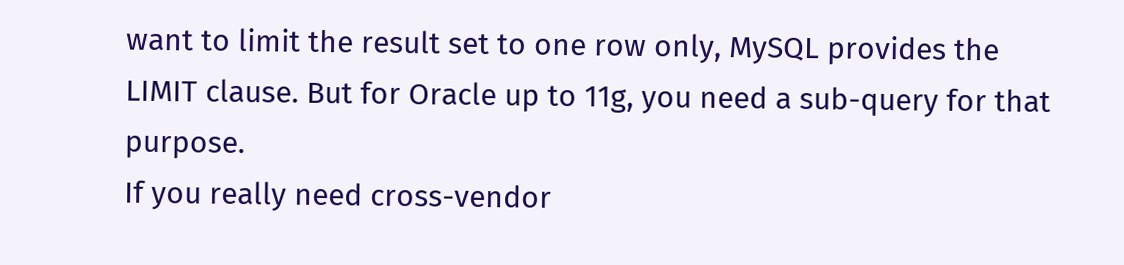want to limit the result set to one row only, MySQL provides the LIMIT clause. But for Oracle up to 11g, you need a sub-query for that purpose.
If you really need cross-vendor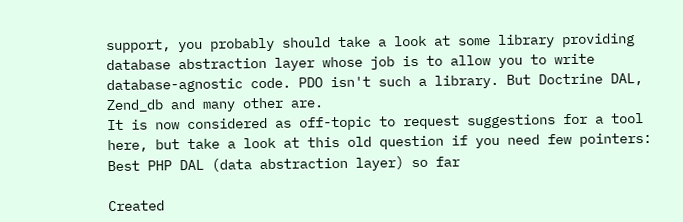support, you probably should take a look at some library providing database abstraction layer whose job is to allow you to write database-agnostic code. PDO isn't such a library. But Doctrine DAL, Zend_db and many other are.
It is now considered as off-topic to request suggestions for a tool here, but take a look at this old question if you need few pointers: Best PHP DAL (data abstraction layer) so far

Created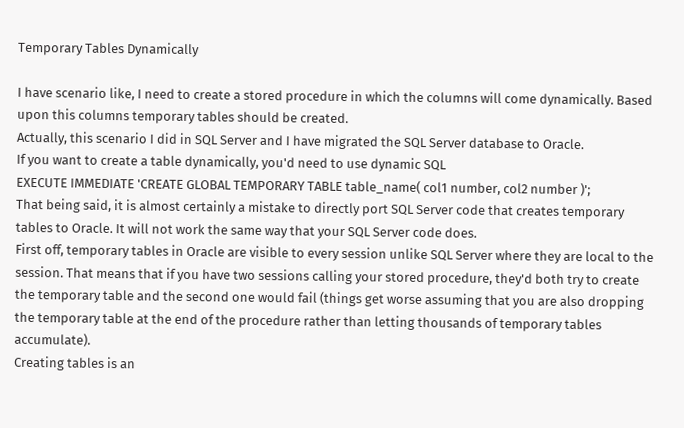Temporary Tables Dynamically

I have scenario like, I need to create a stored procedure in which the columns will come dynamically. Based upon this columns temporary tables should be created.
Actually, this scenario I did in SQL Server and I have migrated the SQL Server database to Oracle.
If you want to create a table dynamically, you'd need to use dynamic SQL
EXECUTE IMMEDIATE 'CREATE GLOBAL TEMPORARY TABLE table_name( col1 number, col2 number )';
That being said, it is almost certainly a mistake to directly port SQL Server code that creates temporary tables to Oracle. It will not work the same way that your SQL Server code does.
First off, temporary tables in Oracle are visible to every session unlike SQL Server where they are local to the session. That means that if you have two sessions calling your stored procedure, they'd both try to create the temporary table and the second one would fail (things get worse assuming that you are also dropping the temporary table at the end of the procedure rather than letting thousands of temporary tables accumulate).
Creating tables is an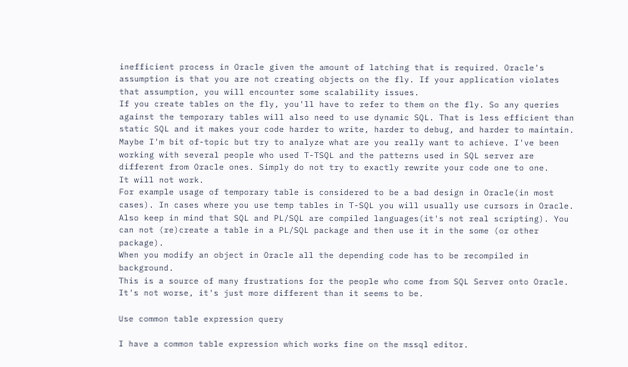inefficient process in Oracle given the amount of latching that is required. Oracle's assumption is that you are not creating objects on the fly. If your application violates that assumption, you will encounter some scalability issues.
If you create tables on the fly, you'll have to refer to them on the fly. So any queries against the temporary tables will also need to use dynamic SQL. That is less efficient than static SQL and it makes your code harder to write, harder to debug, and harder to maintain.
Maybe I'm bit of-topic but try to analyze what are you really want to achieve. I've been working with several people who used T-TSQL and the patterns used in SQL server are different from Oracle ones. Simply do not try to exactly rewrite your code one to one.
It will not work.
For example usage of temporary table is considered to be a bad design in Oracle(in most cases). In cases where you use temp tables in T-SQL you will usually use cursors in Oracle.
Also keep in mind that SQL and PL/SQL are compiled languages(it's not real scripting). You can not (re)create a table in a PL/SQL package and then use it in the some (or other package).
When you modify an object in Oracle all the depending code has to be recompiled in background.
This is a source of many frustrations for the people who come from SQL Server onto Oracle.
It's not worse, it's just more different than it seems to be.

Use common table expression query

I have a common table expression which works fine on the mssql editor.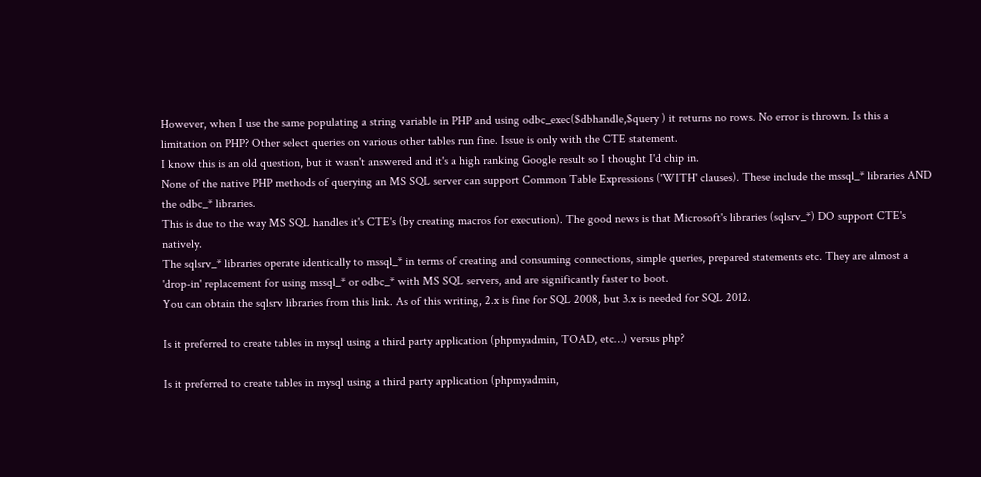However, when I use the same populating a string variable in PHP and using odbc_exec($dbhandle,$query ) it returns no rows. No error is thrown. Is this a limitation on PHP? Other select queries on various other tables run fine. Issue is only with the CTE statement.
I know this is an old question, but it wasn't answered and it's a high ranking Google result so I thought I'd chip in.
None of the native PHP methods of querying an MS SQL server can support Common Table Expressions ('WITH' clauses). These include the mssql_* libraries AND the odbc_* libraries.
This is due to the way MS SQL handles it's CTE's (by creating macros for execution). The good news is that Microsoft's libraries (sqlsrv_*) DO support CTE's natively.
The sqlsrv_* libraries operate identically to mssql_* in terms of creating and consuming connections, simple queries, prepared statements etc. They are almost a 'drop-in' replacement for using mssql_* or odbc_* with MS SQL servers, and are significantly faster to boot.
You can obtain the sqlsrv libraries from this link. As of this writing, 2.x is fine for SQL 2008, but 3.x is needed for SQL 2012.

Is it preferred to create tables in mysql using a third party application (phpmyadmin, TOAD, etc…) versus php?

Is it preferred to create tables in mysql using a third party application (phpmyadmin,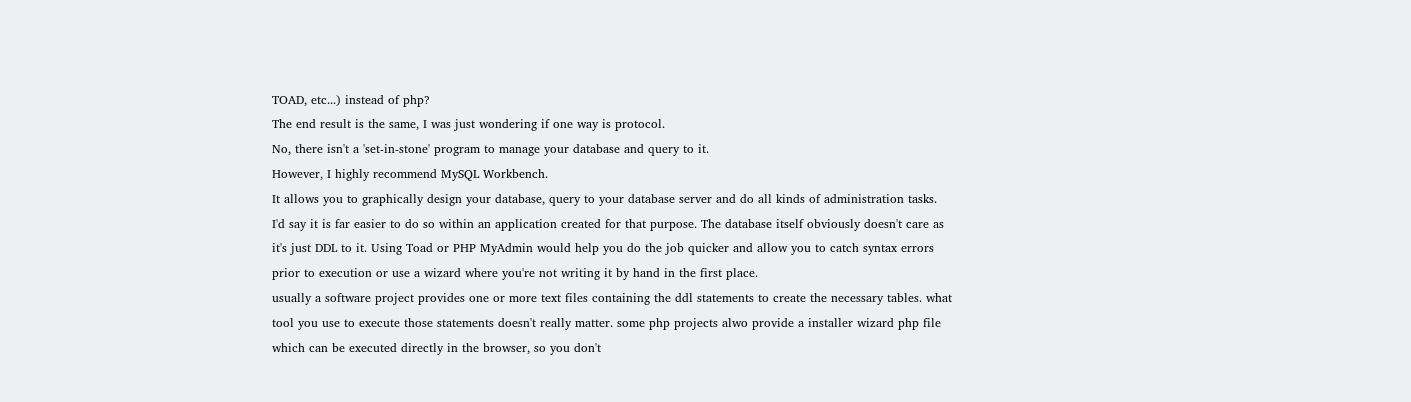TOAD, etc...) instead of php?
The end result is the same, I was just wondering if one way is protocol.
No, there isn't a 'set-in-stone' program to manage your database and query to it.
However, I highly recommend MySQL Workbench.
It allows you to graphically design your database, query to your database server and do all kinds of administration tasks.
I'd say it is far easier to do so within an application created for that purpose. The database itself obviously doesn't care as it's just DDL to it. Using Toad or PHP MyAdmin would help you do the job quicker and allow you to catch syntax errors prior to execution or use a wizard where you're not writing it by hand in the first place.
usually a software project provides one or more text files containing the ddl statements to create the necessary tables. what tool you use to execute those statements doesn't really matter. some php projects alwo provide a installer wizard php file which can be executed directly in the browser, so you don't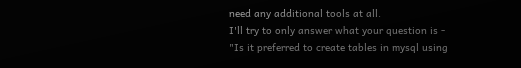need any additional tools at all.
I'll try to only answer what your question is - "Is it preferred to create tables in mysql using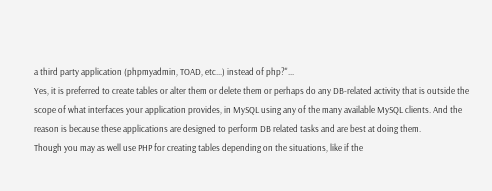a third party application (phpmyadmin, TOAD, etc...) instead of php?"...
Yes, it is preferred to create tables or alter them or delete them or perhaps do any DB-related activity that is outside the scope of what interfaces your application provides, in MySQL using any of the many available MySQL clients. And the reason is because these applications are designed to perform DB related tasks and are best at doing them.
Though you may as well use PHP for creating tables depending on the situations, like if the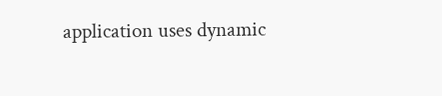application uses dynamic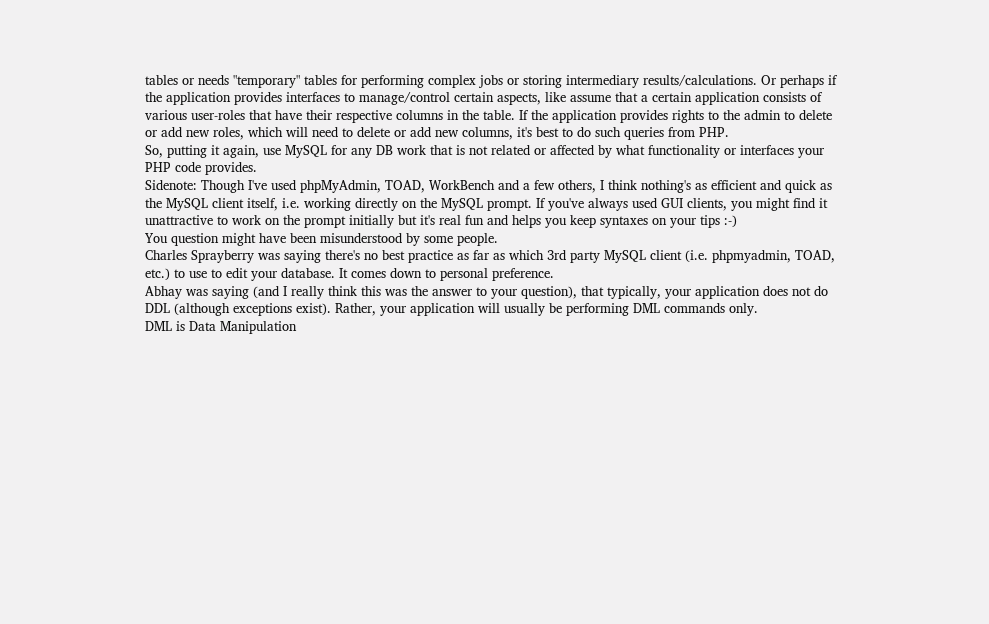tables or needs "temporary" tables for performing complex jobs or storing intermediary results/calculations. Or perhaps if the application provides interfaces to manage/control certain aspects, like assume that a certain application consists of various user-roles that have their respective columns in the table. If the application provides rights to the admin to delete or add new roles, which will need to delete or add new columns, it's best to do such queries from PHP.
So, putting it again, use MySQL for any DB work that is not related or affected by what functionality or interfaces your PHP code provides.
Sidenote: Though I've used phpMyAdmin, TOAD, WorkBench and a few others, I think nothing's as efficient and quick as the MySQL client itself, i.e. working directly on the MySQL prompt. If you've always used GUI clients, you might find it unattractive to work on the prompt initially but it's real fun and helps you keep syntaxes on your tips :-)
You question might have been misunderstood by some people.
Charles Sprayberry was saying there's no best practice as far as which 3rd party MySQL client (i.e. phpmyadmin, TOAD, etc.) to use to edit your database. It comes down to personal preference.
Abhay was saying (and I really think this was the answer to your question), that typically, your application does not do DDL (although exceptions exist). Rather, your application will usually be performing DML commands only.
DML is Data Manipulation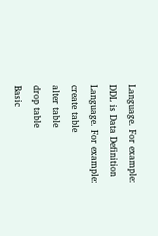Language. For example:
DDL is Data Definition Language. For example:
create table
alter table
drop table
Basic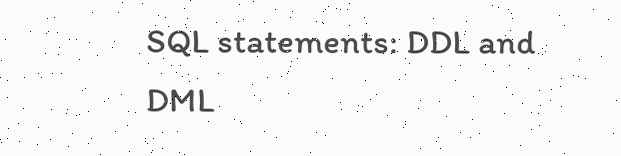SQL statements: DDL and DML